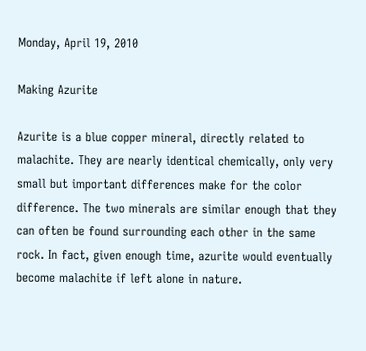Monday, April 19, 2010

Making Azurite

Azurite is a blue copper mineral, directly related to malachite. They are nearly identical chemically, only very small but important differences make for the color difference. The two minerals are similar enough that they can often be found surrounding each other in the same rock. In fact, given enough time, azurite would eventually become malachite if left alone in nature.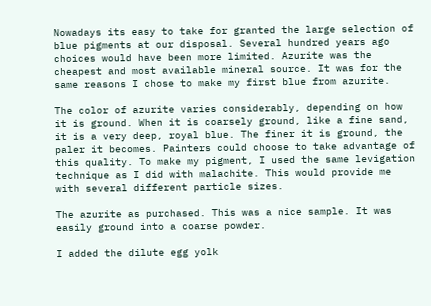Nowadays its easy to take for granted the large selection of blue pigments at our disposal. Several hundred years ago choices would have been more limited. Azurite was the cheapest and most available mineral source. It was for the same reasons I chose to make my first blue from azurite.

The color of azurite varies considerably, depending on how it is ground. When it is coarsely ground, like a fine sand, it is a very deep, royal blue. The finer it is ground, the paler it becomes. Painters could choose to take advantage of this quality. To make my pigment, I used the same levigation technique as I did with malachite. This would provide me with several different particle sizes.

The azurite as purchased. This was a nice sample. It was easily ground into a coarse powder.

I added the dilute egg yolk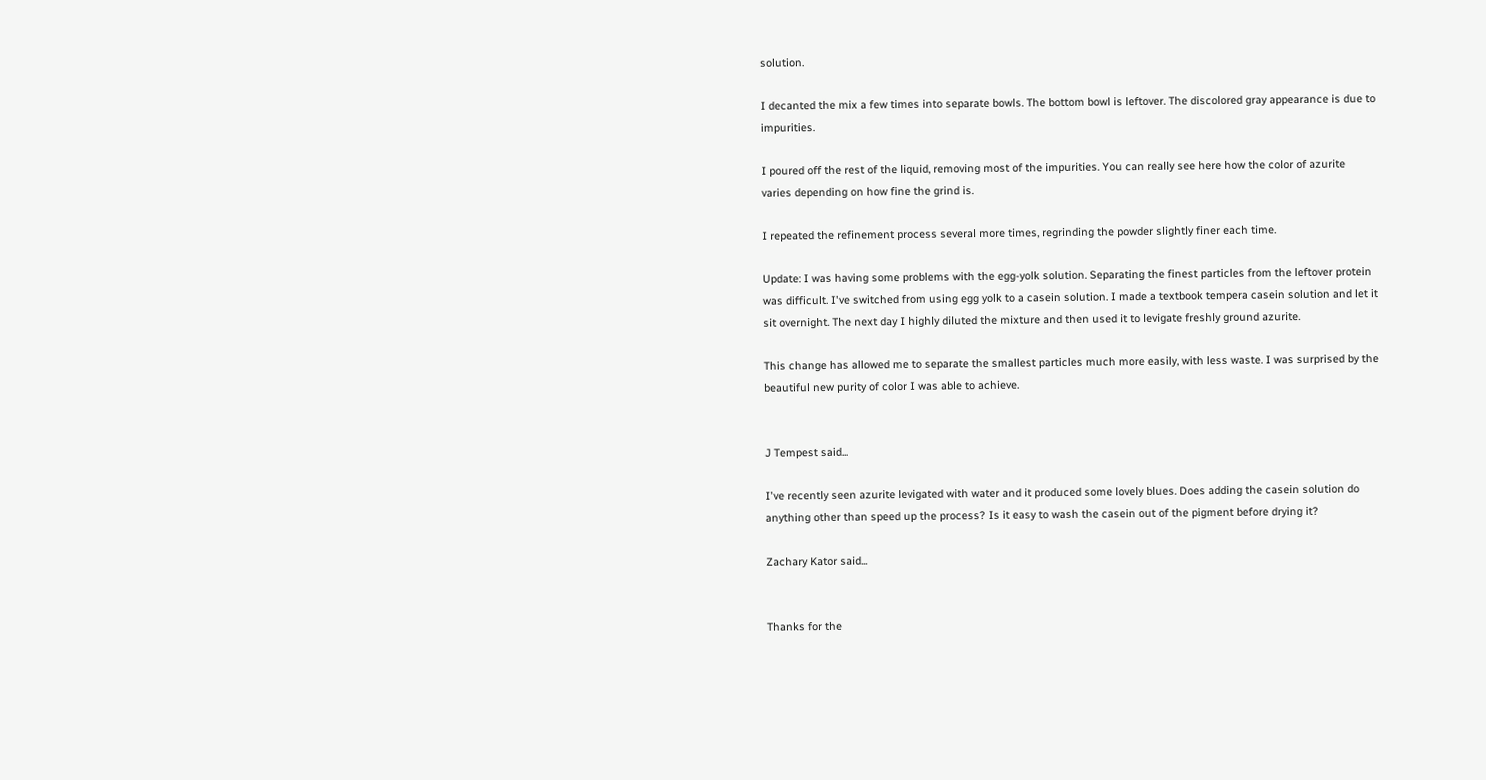solution.

I decanted the mix a few times into separate bowls. The bottom bowl is leftover. The discolored gray appearance is due to impurities.

I poured off the rest of the liquid, removing most of the impurities. You can really see here how the color of azurite varies depending on how fine the grind is.

I repeated the refinement process several more times, regrinding the powder slightly finer each time.

Update: I was having some problems with the egg-yolk solution. Separating the finest particles from the leftover protein was difficult. I've switched from using egg yolk to a casein solution. I made a textbook tempera casein solution and let it sit overnight. The next day I highly diluted the mixture and then used it to levigate freshly ground azurite.

This change has allowed me to separate the smallest particles much more easily, with less waste. I was surprised by the beautiful new purity of color I was able to achieve.


J Tempest said...

I've recently seen azurite levigated with water and it produced some lovely blues. Does adding the casein solution do anything other than speed up the process? Is it easy to wash the casein out of the pigment before drying it?

Zachary Kator said...


Thanks for the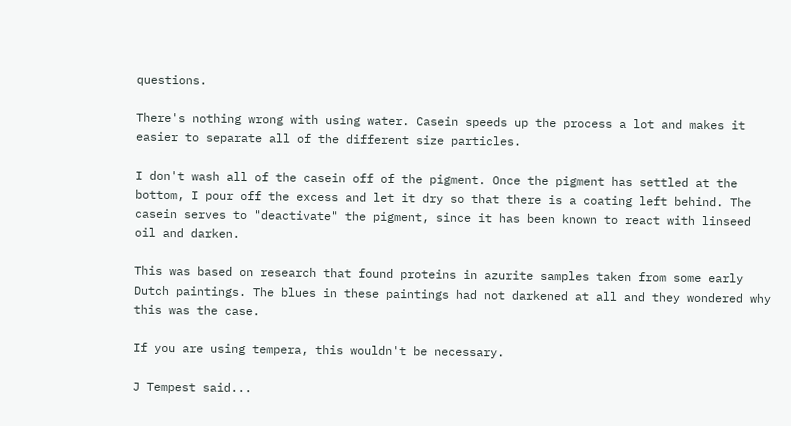questions.

There's nothing wrong with using water. Casein speeds up the process a lot and makes it easier to separate all of the different size particles.

I don't wash all of the casein off of the pigment. Once the pigment has settled at the bottom, I pour off the excess and let it dry so that there is a coating left behind. The casein serves to "deactivate" the pigment, since it has been known to react with linseed oil and darken.

This was based on research that found proteins in azurite samples taken from some early Dutch paintings. The blues in these paintings had not darkened at all and they wondered why this was the case.

If you are using tempera, this wouldn't be necessary.

J Tempest said...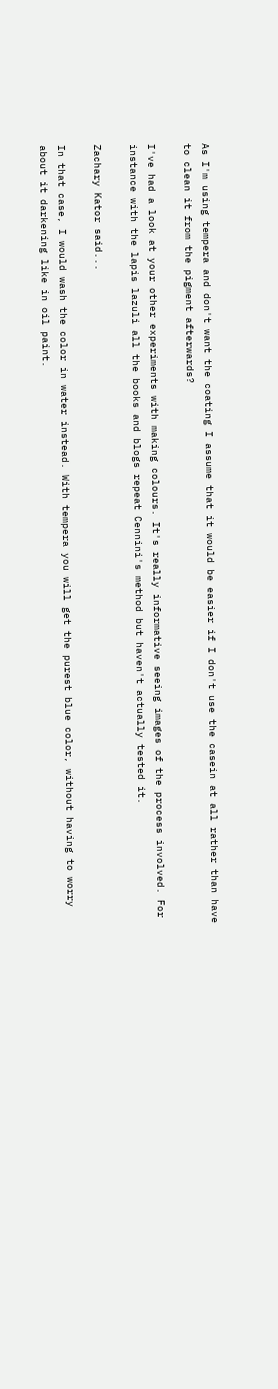As I'm using tempera and don't want the coating I assume that it would be easier if I don't use the casein at all rather than have to clean it from the pigment afterwards?

I've had a look at your other experiments with making colours. It's really informative seeing images of the process involved. For instance with the lapis lazuli all the books and blogs repeat Cennini's method but haven't actually tested it.

Zachary Kator said...

In that case, I would wash the color in water instead. With tempera you will get the purest blue color, without having to worry about it darkening like in oil paint.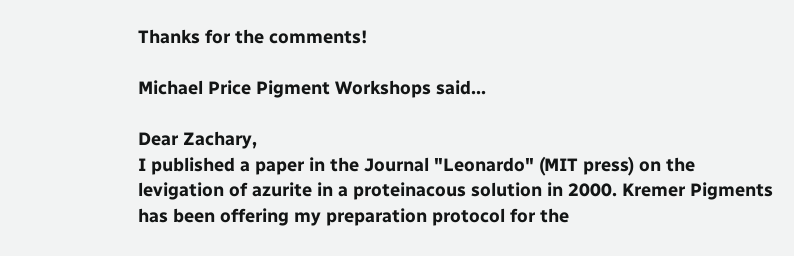Thanks for the comments!

Michael Price Pigment Workshops said...

Dear Zachary,
I published a paper in the Journal "Leonardo" (MIT press) on the levigation of azurite in a proteinacous solution in 2000. Kremer Pigments has been offering my preparation protocol for the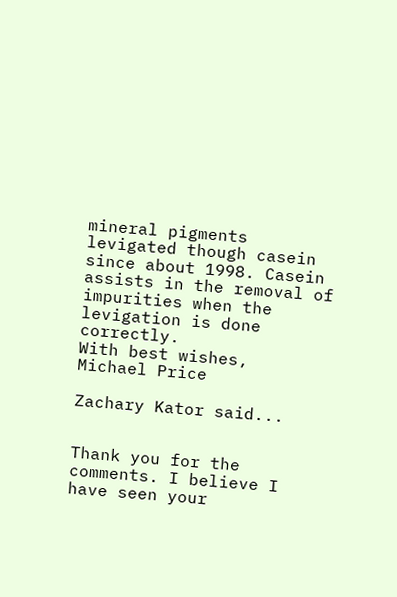mineral pigments levigated though casein since about 1998. Casein assists in the removal of impurities when the levigation is done correctly.
With best wishes,
Michael Price

Zachary Kator said...


Thank you for the comments. I believe I have seen your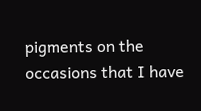pigments on the occasions that I have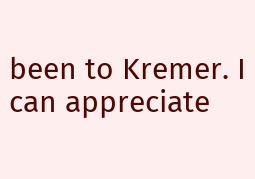been to Kremer. I can appreciate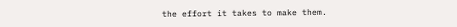the effort it takes to make them.